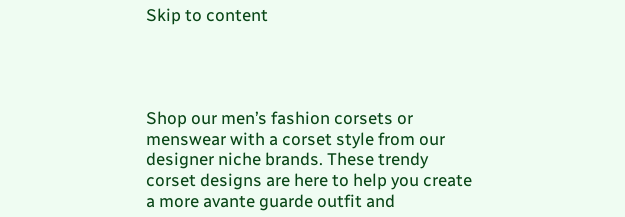Skip to content




Shop our men’s fashion corsets or menswear with a corset style from our designer niche brands. These trendy corset designs are here to help you create a more avante guarde outfit and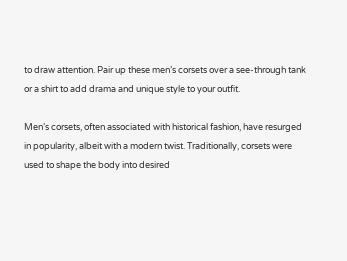to draw attention. Pair up these men’s corsets over a see-through tank or a shirt to add drama and unique style to your outfit.

Men’s corsets, often associated with historical fashion, have resurged in popularity, albeit with a modern twist. Traditionally, corsets were used to shape the body into desired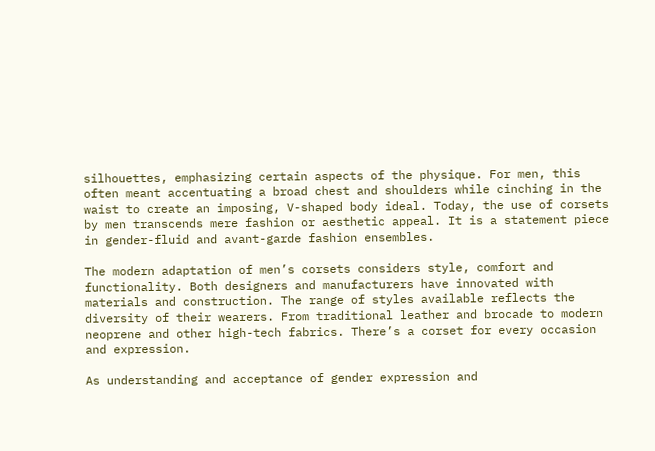silhouettes, emphasizing certain aspects of the physique. For men, this often meant accentuating a broad chest and shoulders while cinching in the waist to create an imposing, V-shaped body ideal. Today, the use of corsets by men transcends mere fashion or aesthetic appeal. It is a statement piece in gender-fluid and avant-garde fashion ensembles.

The modern adaptation of men’s corsets considers style, comfort and functionality. Both designers and manufacturers have innovated with materials and construction. The range of styles available reflects the diversity of their wearers. From traditional leather and brocade to modern neoprene and other high-tech fabrics. There’s a corset for every occasion and expression.

As understanding and acceptance of gender expression and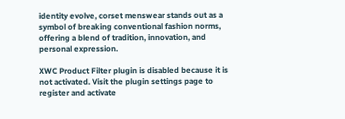identity evolve, corset menswear stands out as a symbol of breaking conventional fashion norms, offering a blend of tradition, innovation, and personal expression.

XWC Product Filter plugin is disabled because it is not activated. Visit the plugin settings page to register and activate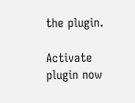the plugin.

Activate plugin now